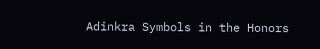Adinkra Symbols in the Honors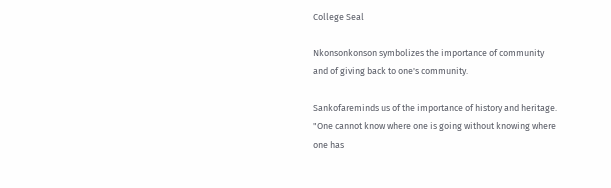College Seal

Nkonsonkonson symbolizes the importance of community and of giving back to one's community.

Sankofareminds us of the importance of history and heritage. "One cannot know where one is going without knowing where one has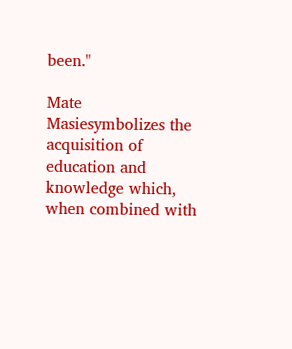been."

Mate Masiesymbolizes the acquisition of education and knowledge which, when combined with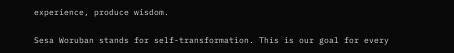experience, produce wisdom.

Sesa Woruban stands for self-transformation. This is our goal for every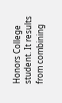Honors College student. It results from combining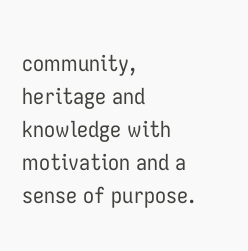community, heritage and knowledge with motivation and a sense of purpose.